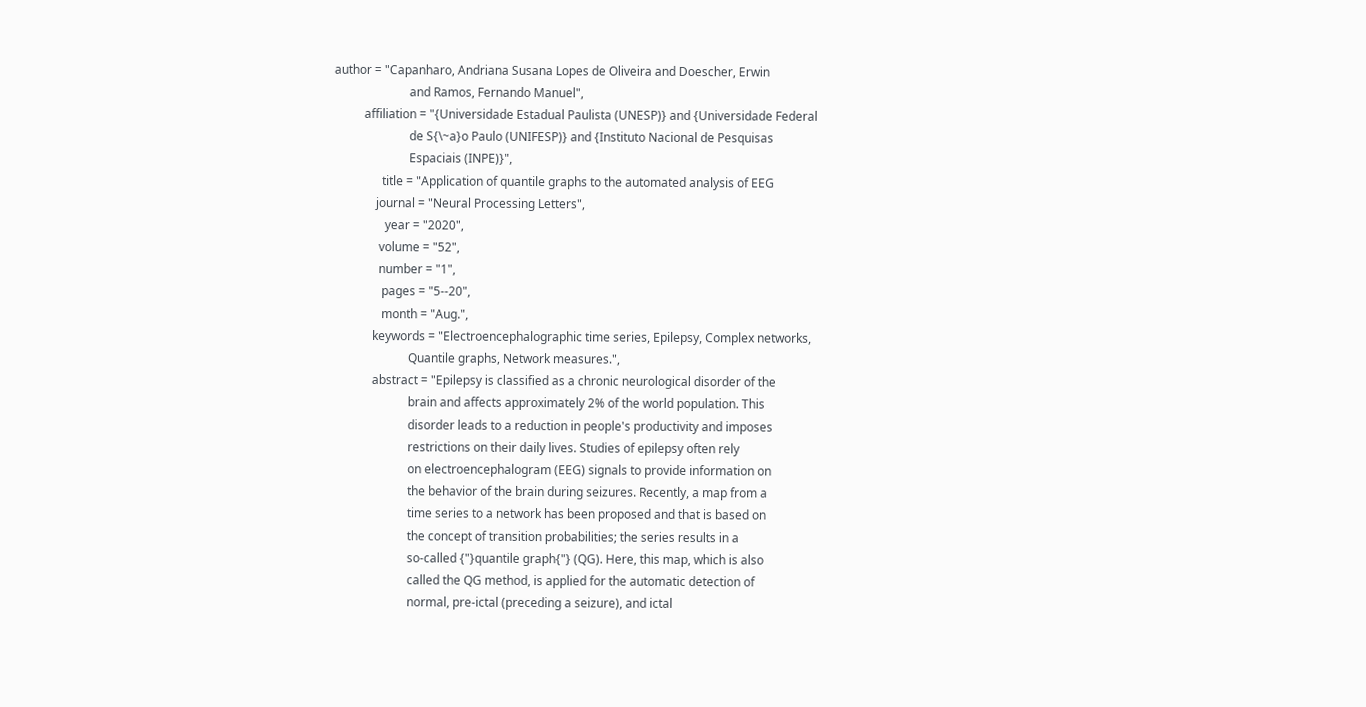author = "Capanharo, Andriana Susana Lopes de Oliveira and Doescher, Erwin
                         and Ramos, Fernando Manuel",
          affiliation = "{Universidade Estadual Paulista (UNESP)} and {Universidade Federal
                         de S{\~a}o Paulo (UNIFESP)} and {Instituto Nacional de Pesquisas
                         Espaciais (INPE)}",
                title = "Application of quantile graphs to the automated analysis of EEG
              journal = "Neural Processing Letters",
                 year = "2020",
               volume = "52",
               number = "1",
                pages = "5--20",
                month = "Aug.",
             keywords = "Electroencephalographic time series, Epilepsy, Complex networks,
                         Quantile graphs, Network measures.",
             abstract = "Epilepsy is classified as a chronic neurological disorder of the
                         brain and affects approximately 2% of the world population. This
                         disorder leads to a reduction in people's productivity and imposes
                         restrictions on their daily lives. Studies of epilepsy often rely
                         on electroencephalogram (EEG) signals to provide information on
                         the behavior of the brain during seizures. Recently, a map from a
                         time series to a network has been proposed and that is based on
                         the concept of transition probabilities; the series results in a
                         so-called {"}quantile graph{"} (QG). Here, this map, which is also
                         called the QG method, is applied for the automatic detection of
                         normal, pre-ictal (preceding a seizure), and ictal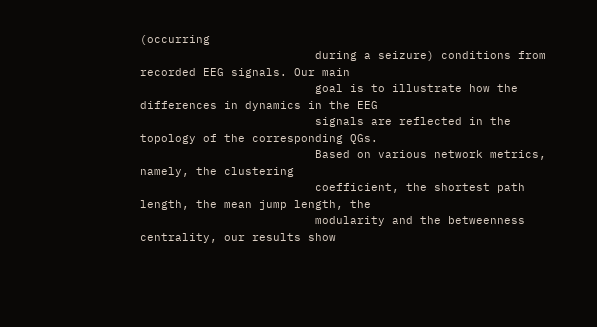(occurring
                         during a seizure) conditions from recorded EEG signals. Our main
                         goal is to illustrate how the differences in dynamics in the EEG
                         signals are reflected in the topology of the corresponding QGs.
                         Based on various network metrics, namely, the clustering
                         coefficient, the shortest path length, the mean jump length, the
                         modularity and the betweenness centrality, our results show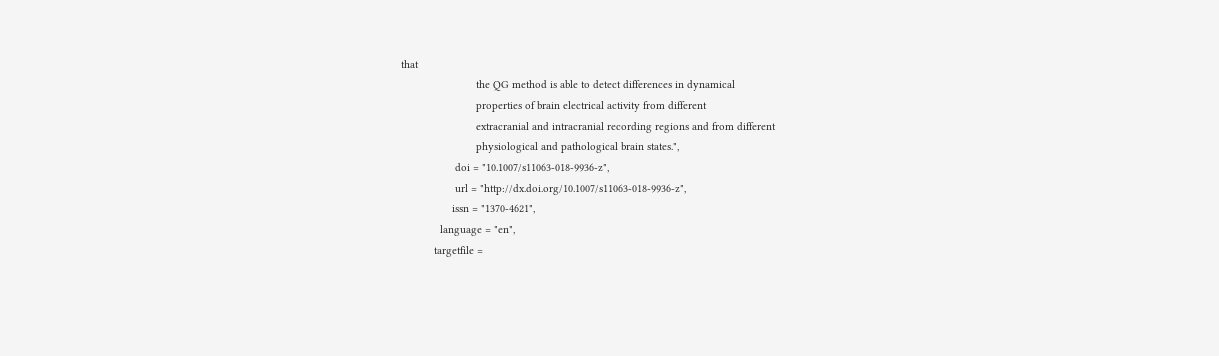that
                         the QG method is able to detect differences in dynamical
                         properties of brain electrical activity from different
                         extracranial and intracranial recording regions and from different
                         physiological and pathological brain states.",
                  doi = "10.1007/s11063-018-9936-z",
                  url = "http://dx.doi.org/10.1007/s11063-018-9936-z",
                 issn = "1370-4621",
             language = "en",
           targetfile =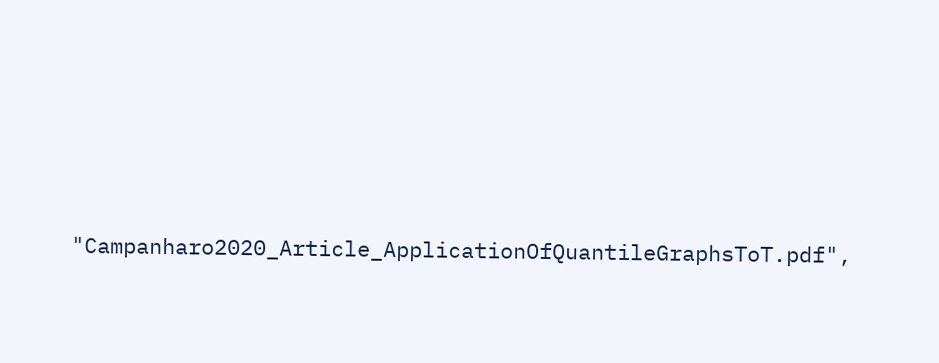"Campanharo2020_Article_ApplicationOfQuantileGraphsToT.pdf",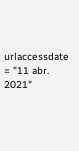urlaccessdate = "11 abr. 2021"